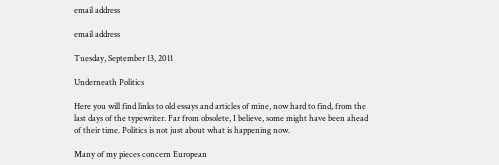email address

email address

Tuesday, September 13, 2011

Underneath Politics

Here you will find links to old essays and articles of mine, now hard to find, from the last days of the typewriter. Far from obsolete, I believe, some might have been ahead of their time. Politics is not just about what is happening now.

Many of my pieces concern European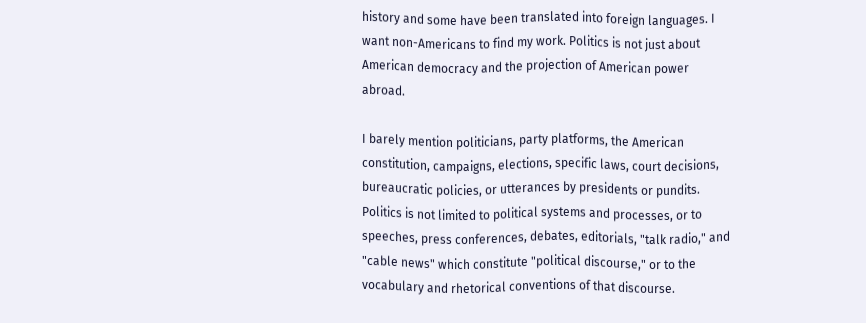history and some have been translated into foreign languages. I want non-Americans to find my work. Politics is not just about American democracy and the projection of American power abroad.

I barely mention politicians, party platforms, the American constitution, campaigns, elections, specific laws, court decisions, bureaucratic policies, or utterances by presidents or pundits. Politics is not limited to political systems and processes, or to speeches, press conferences, debates, editorials, "talk radio," and "cable news" which constitute "political discourse," or to the vocabulary and rhetorical conventions of that discourse.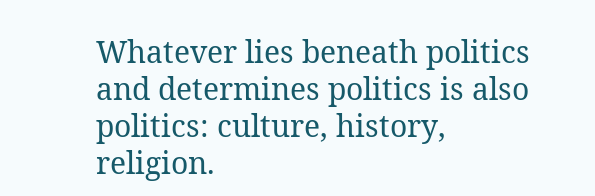Whatever lies beneath politics and determines politics is also politics: culture, history, religion.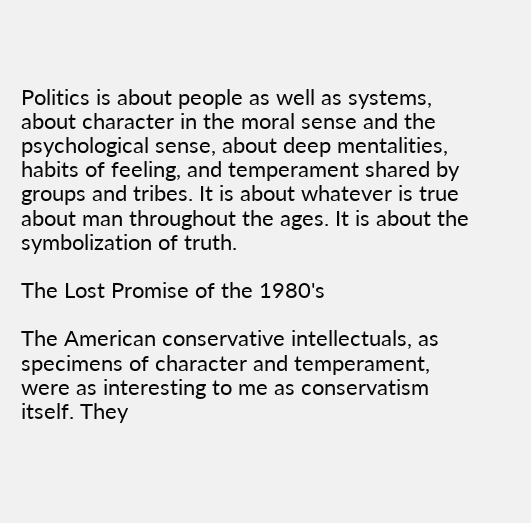Politics is about people as well as systems, about character in the moral sense and the psychological sense, about deep mentalities, habits of feeling, and temperament shared by groups and tribes. It is about whatever is true about man throughout the ages. It is about the symbolization of truth.

The Lost Promise of the 1980's

The American conservative intellectuals, as specimens of character and temperament, were as interesting to me as conservatism itself. They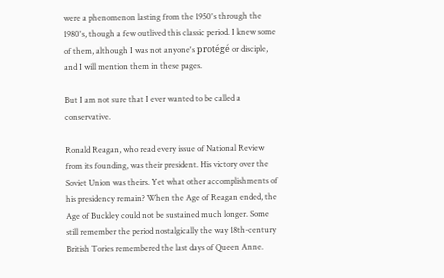were a phenomenon lasting from the 1950's through the 1980's, though a few outlived this classic period. I knew some of them, although I was not anyone's protégé or disciple, and I will mention them in these pages.

But I am not sure that I ever wanted to be called a conservative.

Ronald Reagan, who read every issue of National Review from its founding, was their president. His victory over the Soviet Union was theirs. Yet what other accomplishments of his presidency remain? When the Age of Reagan ended, the Age of Buckley could not be sustained much longer. Some still remember the period nostalgically the way 18th-century British Tories remembered the last days of Queen Anne.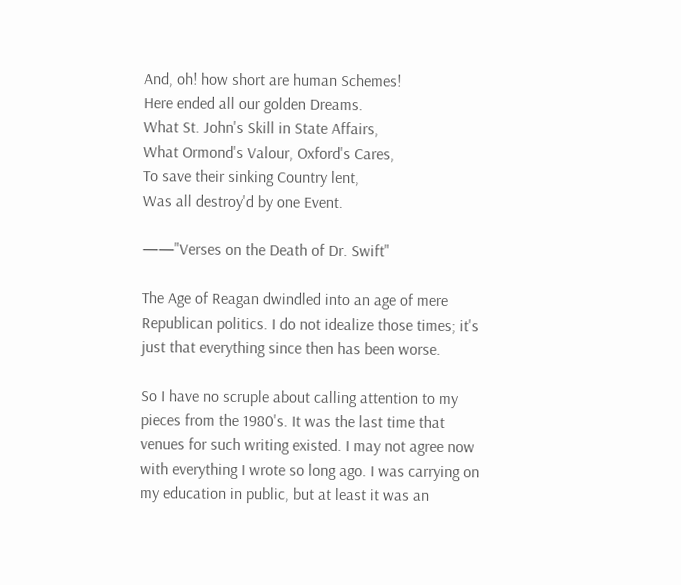And, oh! how short are human Schemes!
Here ended all our golden Dreams.
What St. John's Skill in State Affairs,
What Ormond's Valour, Oxford's Cares,
To save their sinking Country lent,
Was all destroy'd by one Event.

——"Verses on the Death of Dr. Swift"

The Age of Reagan dwindled into an age of mere Republican politics. I do not idealize those times; it's just that everything since then has been worse.

So I have no scruple about calling attention to my pieces from the 1980's. It was the last time that venues for such writing existed. I may not agree now with everything I wrote so long ago. I was carrying on my education in public, but at least it was an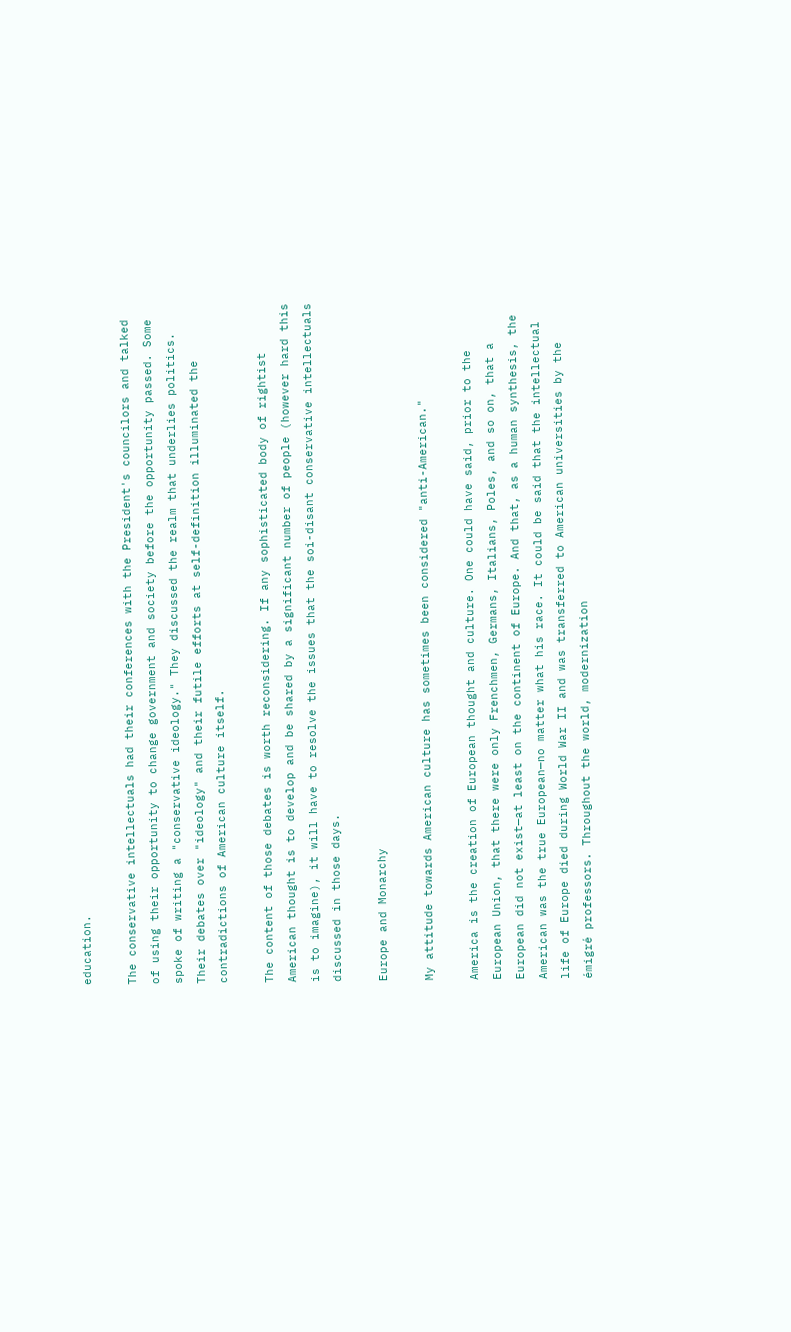education.

The conservative intellectuals had their conferences with the President's councilors and talked of using their opportunity to change government and society before the opportunity passed. Some spoke of writing a "conservative ideology." They discussed the realm that underlies politics. Their debates over "ideology" and their futile efforts at self-definition illuminated the contradictions of American culture itself.

The content of those debates is worth reconsidering. If any sophisticated body of rightist American thought is to develop and be shared by a significant number of people (however hard this is to imagine), it will have to resolve the issues that the soi-disant conservative intellectuals discussed in those days.

Europe and Monarchy

My attitude towards American culture has sometimes been considered "anti-American."

America is the creation of European thought and culture. One could have said, prior to the European Union, that there were only Frenchmen, Germans, Italians, Poles, and so on, that a European did not exist—at least on the continent of Europe. And that, as a human synthesis, the American was the true European—no matter what his race. It could be said that the intellectual life of Europe died during World War II and was transferred to American universities by the émigré professors. Throughout the world, modernization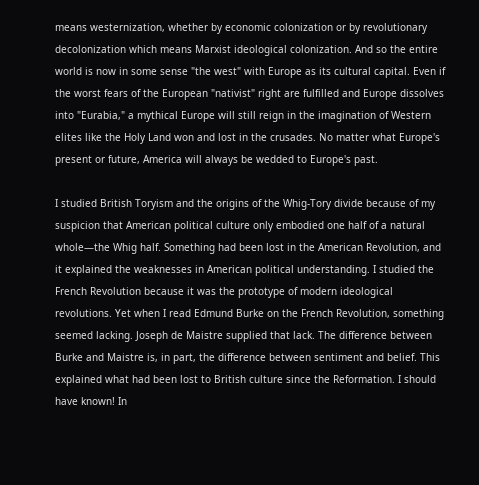means westernization, whether by economic colonization or by revolutionary decolonization which means Marxist ideological colonization. And so the entire world is now in some sense "the west" with Europe as its cultural capital. Even if the worst fears of the European "nativist" right are fulfilled and Europe dissolves into "Eurabia," a mythical Europe will still reign in the imagination of Western elites like the Holy Land won and lost in the crusades. No matter what Europe's present or future, America will always be wedded to Europe's past.

I studied British Toryism and the origins of the Whig-Tory divide because of my suspicion that American political culture only embodied one half of a natural whole—the Whig half. Something had been lost in the American Revolution, and it explained the weaknesses in American political understanding. I studied the French Revolution because it was the prototype of modern ideological revolutions. Yet when I read Edmund Burke on the French Revolution, something seemed lacking. Joseph de Maistre supplied that lack. The difference between Burke and Maistre is, in part, the difference between sentiment and belief. This explained what had been lost to British culture since the Reformation. I should have known! In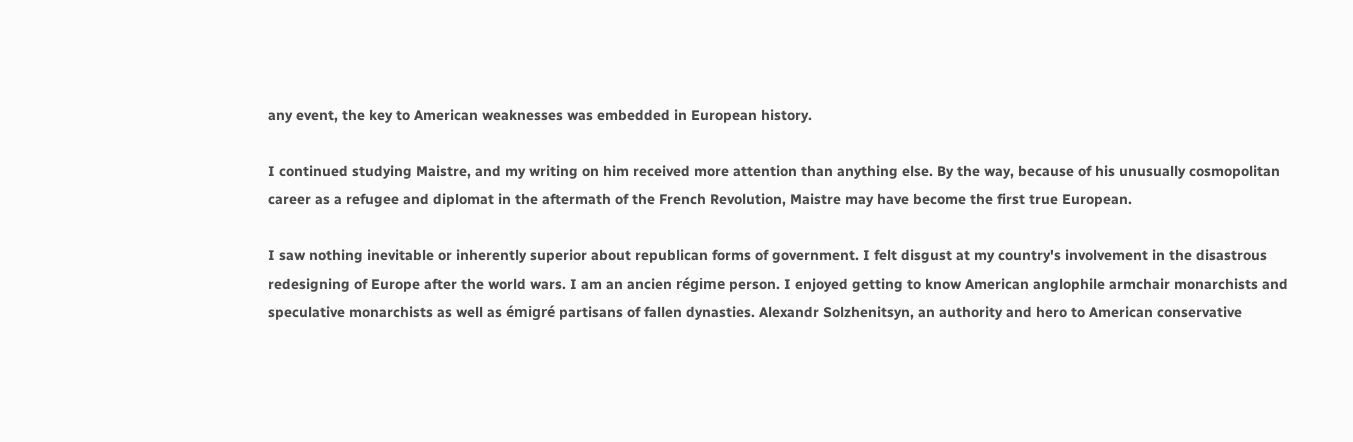any event, the key to American weaknesses was embedded in European history.

I continued studying Maistre, and my writing on him received more attention than anything else. By the way, because of his unusually cosmopolitan career as a refugee and diplomat in the aftermath of the French Revolution, Maistre may have become the first true European.

I saw nothing inevitable or inherently superior about republican forms of government. I felt disgust at my country's involvement in the disastrous redesigning of Europe after the world wars. I am an ancien régime person. I enjoyed getting to know American anglophile armchair monarchists and speculative monarchists as well as émigré partisans of fallen dynasties. Alexandr Solzhenitsyn, an authority and hero to American conservative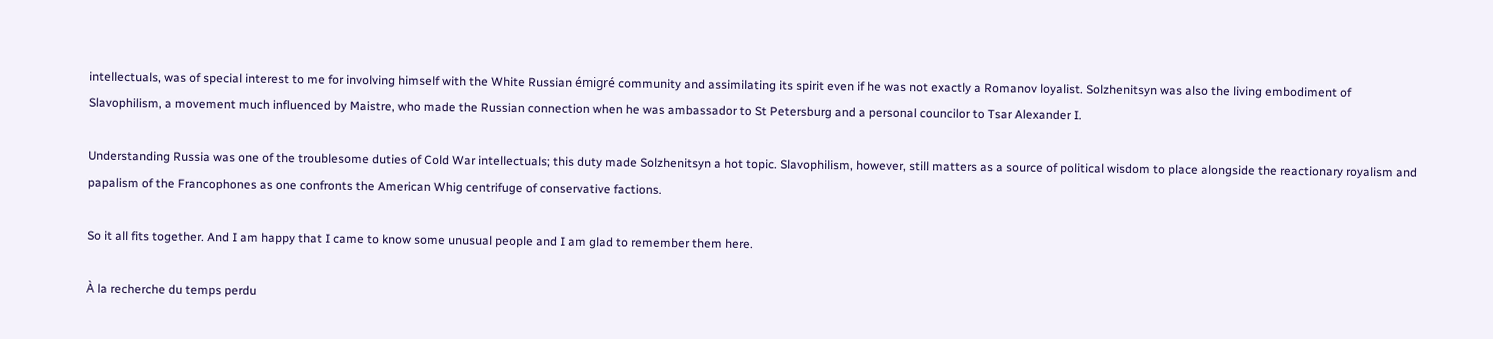intellectuals, was of special interest to me for involving himself with the White Russian émigré community and assimilating its spirit even if he was not exactly a Romanov loyalist. Solzhenitsyn was also the living embodiment of Slavophilism, a movement much influenced by Maistre, who made the Russian connection when he was ambassador to St Petersburg and a personal councilor to Tsar Alexander I.

Understanding Russia was one of the troublesome duties of Cold War intellectuals; this duty made Solzhenitsyn a hot topic. Slavophilism, however, still matters as a source of political wisdom to place alongside the reactionary royalism and papalism of the Francophones as one confronts the American Whig centrifuge of conservative factions.

So it all fits together. And I am happy that I came to know some unusual people and I am glad to remember them here.

À la recherche du temps perdu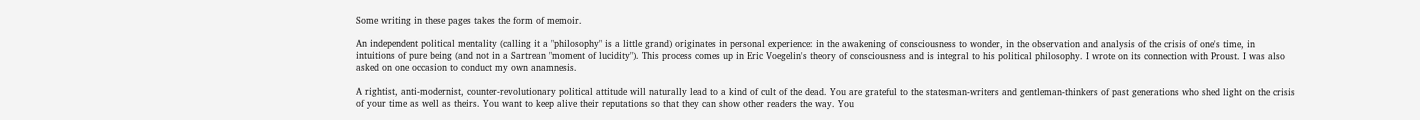Some writing in these pages takes the form of memoir.

An independent political mentality (calling it a "philosophy" is a little grand) originates in personal experience: in the awakening of consciousness to wonder, in the observation and analysis of the crisis of one's time, in intuitions of pure being (and not in a Sartrean "moment of lucidity"). This process comes up in Eric Voegelin's theory of consciousness and is integral to his political philosophy. I wrote on its connection with Proust. I was also asked on one occasion to conduct my own anamnesis.

A rightist, anti-modernist, counter-revolutionary political attitude will naturally lead to a kind of cult of the dead. You are grateful to the statesman-writers and gentleman-thinkers of past generations who shed light on the crisis of your time as well as theirs. You want to keep alive their reputations so that they can show other readers the way. You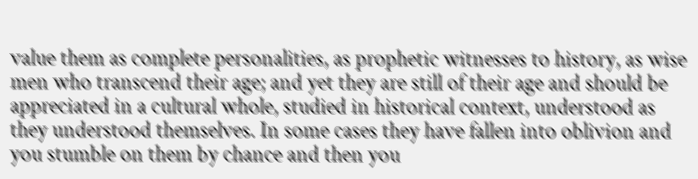value them as complete personalities, as prophetic witnesses to history, as wise men who transcend their age; and yet they are still of their age and should be appreciated in a cultural whole, studied in historical context, understood as they understood themselves. In some cases they have fallen into oblivion and you stumble on them by chance and then you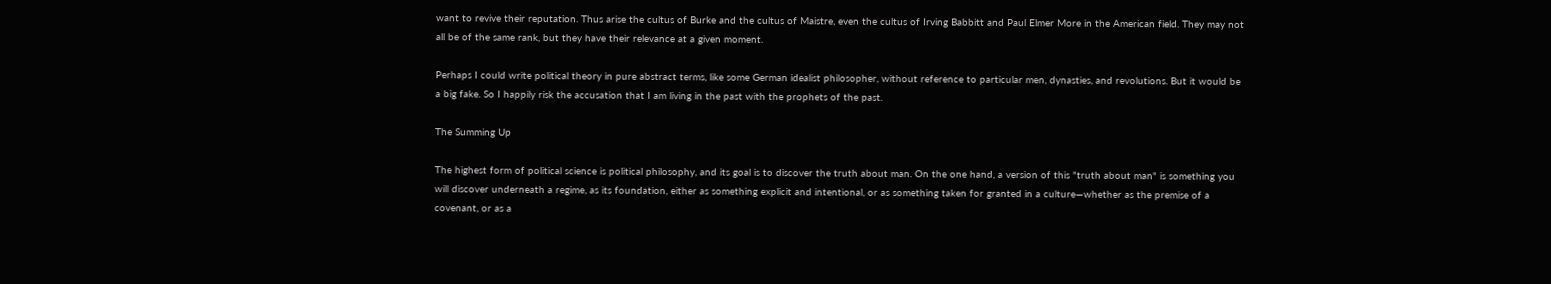want to revive their reputation. Thus arise the cultus of Burke and the cultus of Maistre, even the cultus of Irving Babbitt and Paul Elmer More in the American field. They may not all be of the same rank, but they have their relevance at a given moment.

Perhaps I could write political theory in pure abstract terms, like some German idealist philosopher, without reference to particular men, dynasties, and revolutions. But it would be a big fake. So I happily risk the accusation that I am living in the past with the prophets of the past.

The Summing Up

The highest form of political science is political philosophy, and its goal is to discover the truth about man. On the one hand, a version of this "truth about man" is something you will discover underneath a regime, as its foundation, either as something explicit and intentional, or as something taken for granted in a culture—whether as the premise of a covenant, or as a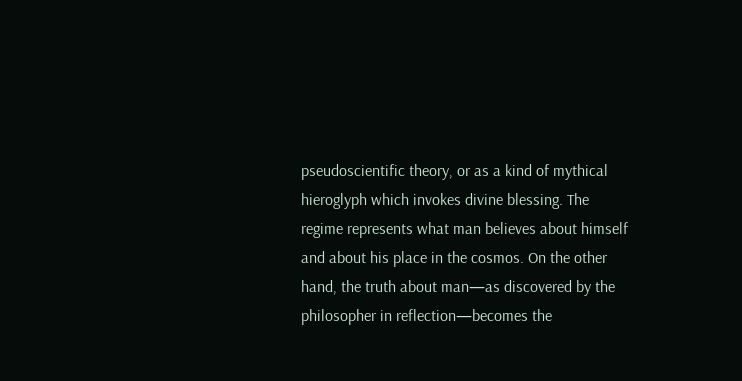pseudoscientific theory, or as a kind of mythical hieroglyph which invokes divine blessing. The regime represents what man believes about himself and about his place in the cosmos. On the other hand, the truth about man—as discovered by the philosopher in reflection—becomes the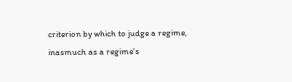criterion by which to judge a regime, inasmuch as a regime's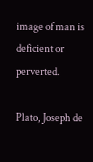image of man is deficient or perverted.

Plato, Joseph de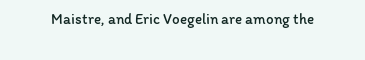Maistre, and Eric Voegelin are among the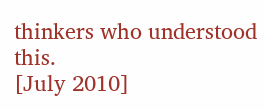thinkers who understood this.
[July 2010]